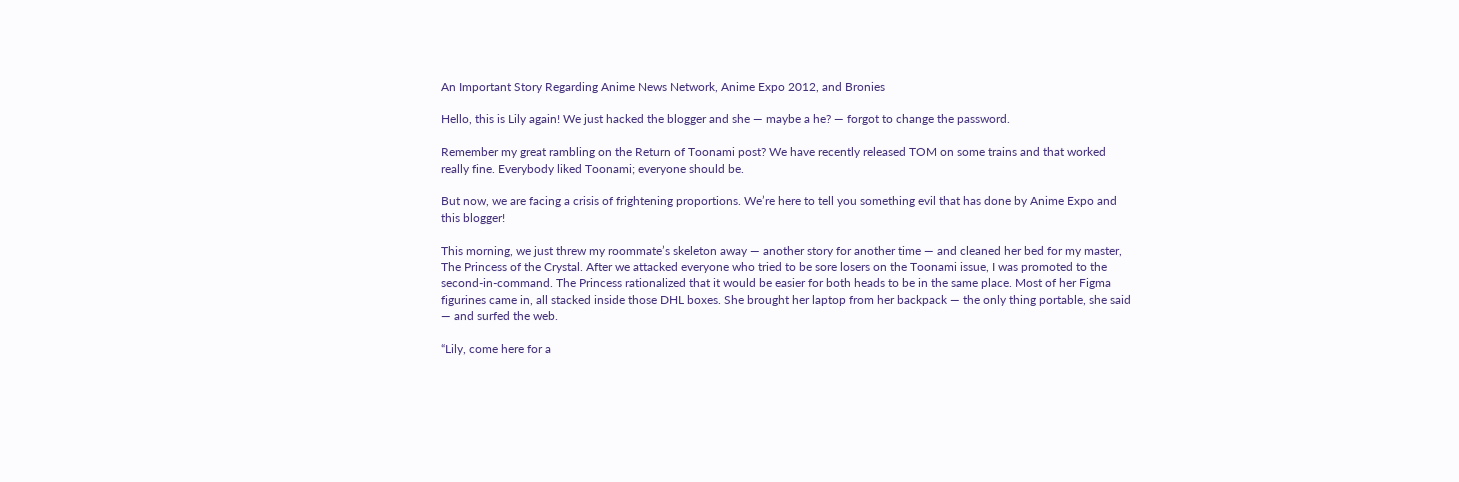An Important Story Regarding Anime News Network, Anime Expo 2012, and Bronies

Hello, this is Lily again! We just hacked the blogger and she — maybe a he? — forgot to change the password.

Remember my great rambling on the Return of Toonami post? We have recently released TOM on some trains and that worked really fine. Everybody liked Toonami; everyone should be.

But now, we are facing a crisis of frightening proportions. We’re here to tell you something evil that has done by Anime Expo and this blogger!

This morning, we just threw my roommate’s skeleton away — another story for another time — and cleaned her bed for my master, The Princess of the Crystal. After we attacked everyone who tried to be sore losers on the Toonami issue, I was promoted to the second-in-command. The Princess rationalized that it would be easier for both heads to be in the same place. Most of her Figma figurines came in, all stacked inside those DHL boxes. She brought her laptop from her backpack — the only thing portable, she said — and surfed the web.

“Lily, come here for a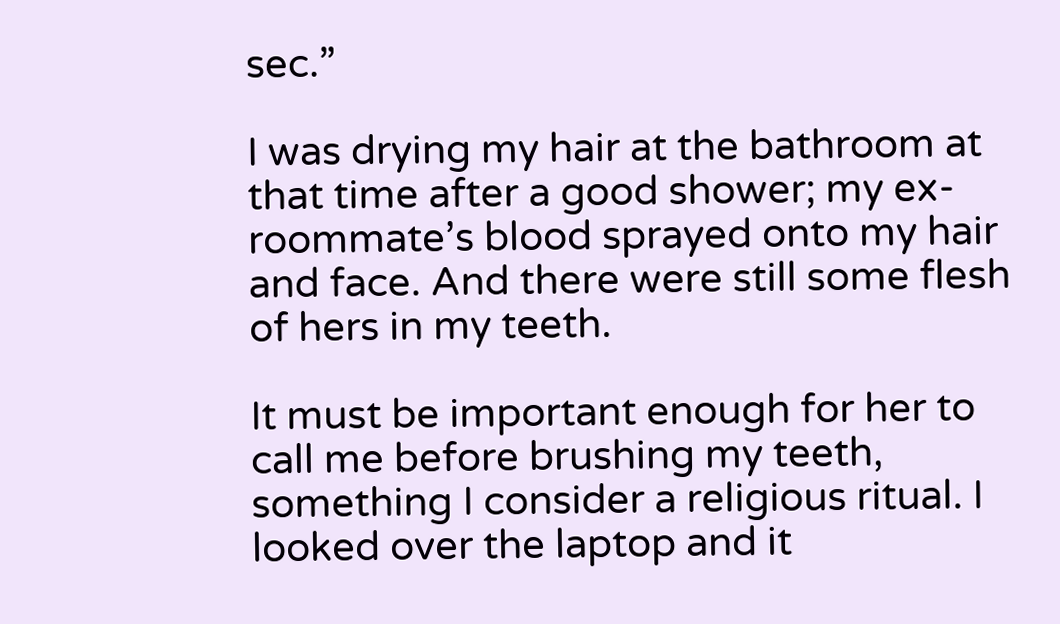sec.”

I was drying my hair at the bathroom at that time after a good shower; my ex-roommate’s blood sprayed onto my hair and face. And there were still some flesh of hers in my teeth.

It must be important enough for her to call me before brushing my teeth, something I consider a religious ritual. I looked over the laptop and it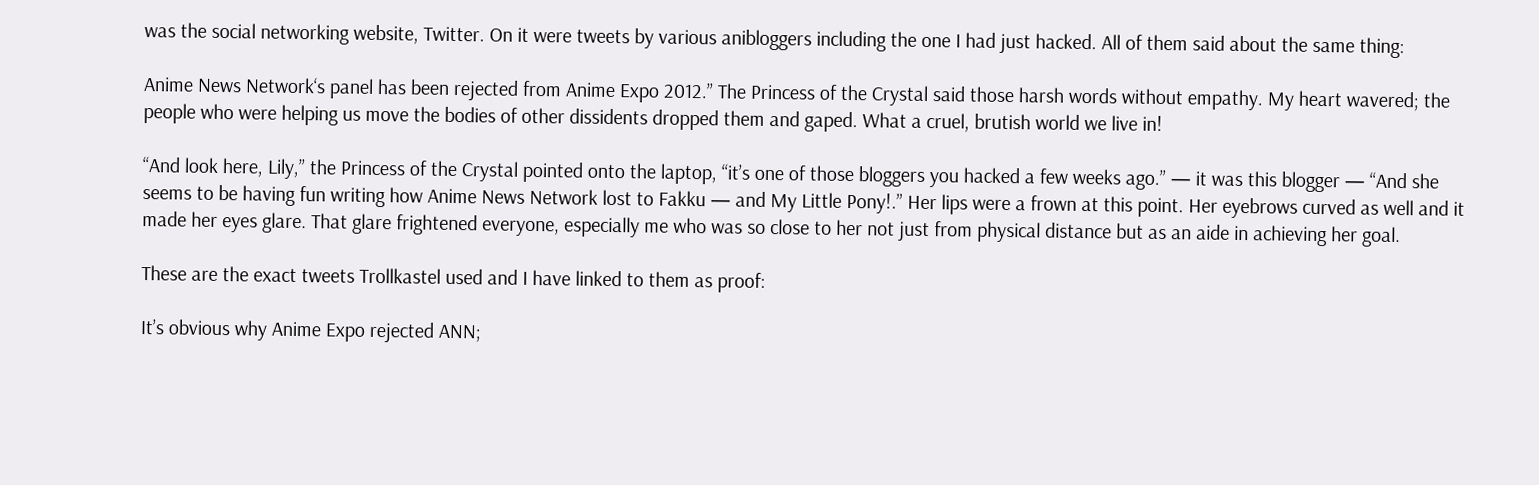was the social networking website, Twitter. On it were tweets by various anibloggers including the one I had just hacked. All of them said about the same thing:

Anime News Network‘s panel has been rejected from Anime Expo 2012.” The Princess of the Crystal said those harsh words without empathy. My heart wavered; the people who were helping us move the bodies of other dissidents dropped them and gaped. What a cruel, brutish world we live in!

“And look here, Lily,” the Princess of the Crystal pointed onto the laptop, “it’s one of those bloggers you hacked a few weeks ago.” — it was this blogger — “And she seems to be having fun writing how Anime News Network lost to Fakku — and My Little Pony!.” Her lips were a frown at this point. Her eyebrows curved as well and it made her eyes glare. That glare frightened everyone, especially me who was so close to her not just from physical distance but as an aide in achieving her goal.

These are the exact tweets Trollkastel used and I have linked to them as proof:

It’s obvious why Anime Expo rejected ANN;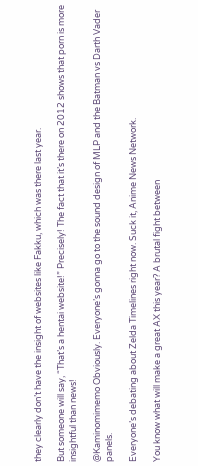they clearly don’t have the insight of websites like Fakku, which was there last year.

But someone will say, “That’s a hentai website!” Precisely! The fact that it’s there on 2012 shows that porn is more insightful than news!

@Kaminomimemo Obviously. Everyone’s gonna go to the sound design of MLP and the Batman vs Darth Vader panels.

Everyone’s debating about Zelda Timelines right now. Suck it, Anime News Network.

You know what will make a great AX this year? A brutal fight between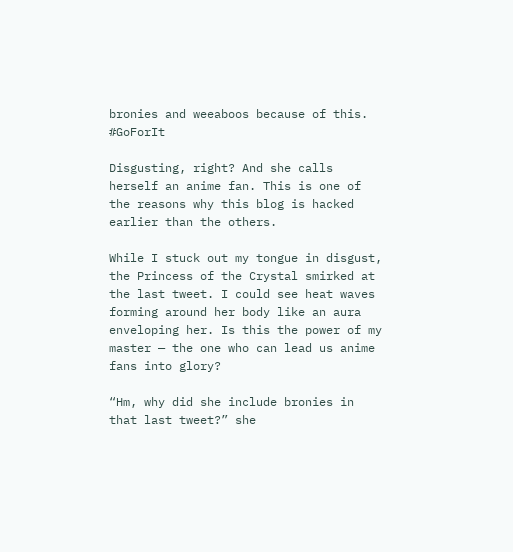bronies and weeaboos because of this. #GoForIt

Disgusting, right? And she calls herself an anime fan. This is one of the reasons why this blog is hacked earlier than the others.

While I stuck out my tongue in disgust, the Princess of the Crystal smirked at the last tweet. I could see heat waves forming around her body like an aura enveloping her. Is this the power of my master — the one who can lead us anime fans into glory?

“Hm, why did she include bronies in that last tweet?” she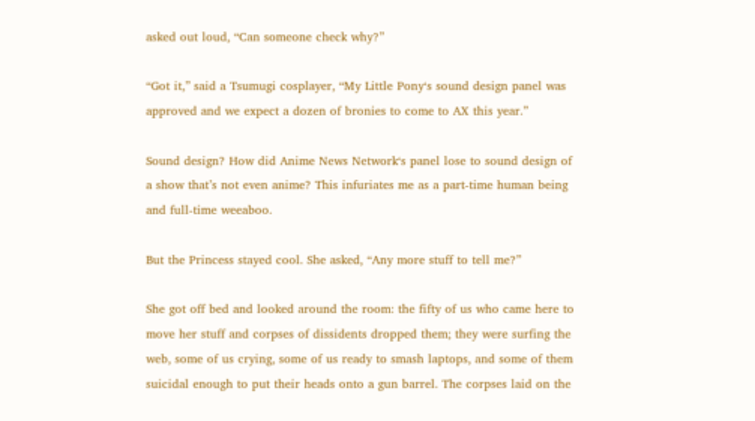asked out loud, “Can someone check why?”

“Got it,” said a Tsumugi cosplayer, “My Little Pony‘s sound design panel was approved and we expect a dozen of bronies to come to AX this year.”

Sound design? How did Anime News Network‘s panel lose to sound design of a show that’s not even anime? This infuriates me as a part-time human being and full-time weeaboo.

But the Princess stayed cool. She asked, “Any more stuff to tell me?”

She got off bed and looked around the room: the fifty of us who came here to move her stuff and corpses of dissidents dropped them; they were surfing the web, some of us crying, some of us ready to smash laptops, and some of them suicidal enough to put their heads onto a gun barrel. The corpses laid on the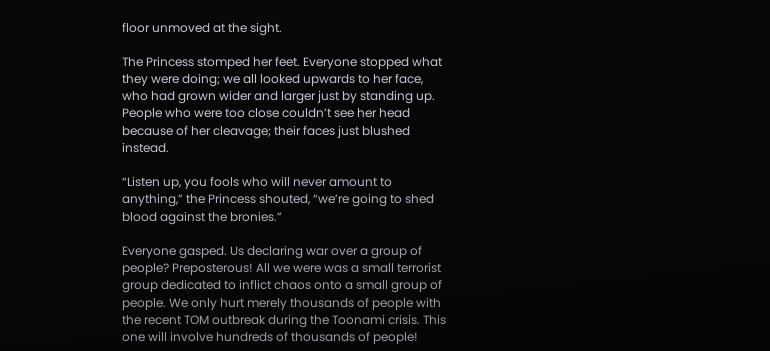floor unmoved at the sight.

The Princess stomped her feet. Everyone stopped what they were doing; we all looked upwards to her face, who had grown wider and larger just by standing up. People who were too close couldn’t see her head because of her cleavage; their faces just blushed instead.

“Listen up, you fools who will never amount to anything,” the Princess shouted, “we’re going to shed blood against the bronies.”

Everyone gasped. Us declaring war over a group of people? Preposterous! All we were was a small terrorist group dedicated to inflict chaos onto a small group of people. We only hurt merely thousands of people with the recent TOM outbreak during the Toonami crisis. This one will involve hundreds of thousands of people!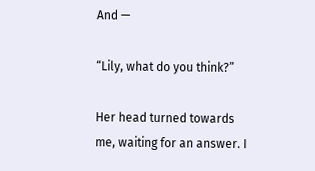And —

“Lily, what do you think?”

Her head turned towards me, waiting for an answer. I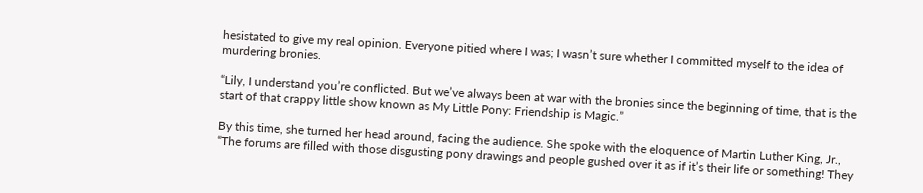hesistated to give my real opinion. Everyone pitied where I was; I wasn’t sure whether I committed myself to the idea of murdering bronies.

“Lily, I understand you’re conflicted. But we’ve always been at war with the bronies since the beginning of time, that is the start of that crappy little show known as My Little Pony: Friendship is Magic.”

By this time, she turned her head around, facing the audience. She spoke with the eloquence of Martin Luther King, Jr., “The forums are filled with those disgusting pony drawings and people gushed over it as if it’s their life or something! They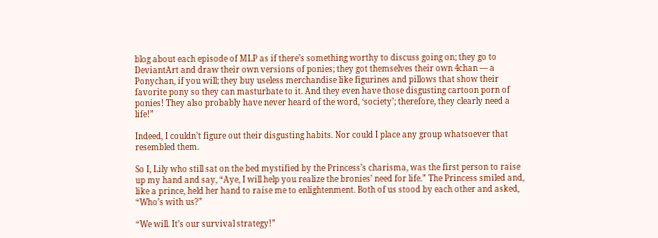blog about each episode of MLP as if there’s something worthy to discuss going on; they go to DeviantArt and draw their own versions of ponies; they got themselves their own 4chan — a Ponychan, if you will; they buy useless merchandise like figurines and pillows that show their favorite pony so they can masturbate to it. And they even have those disgusting cartoon porn of ponies! They also probably have never heard of the word, ‘society’; therefore, they clearly need a life!”

Indeed, I couldn’t figure out their disgusting habits. Nor could I place any group whatsoever that resembled them.

So I, Lily who still sat on the bed mystified by the Princess’s charisma, was the first person to raise up my hand and say, “Aye, I will help you realize the bronies’ need for life.” The Princess smiled and, like a prince, held her hand to raise me to enlightenment. Both of us stood by each other and asked, “Who’s with us?”

“We will. It’s our survival strategy!”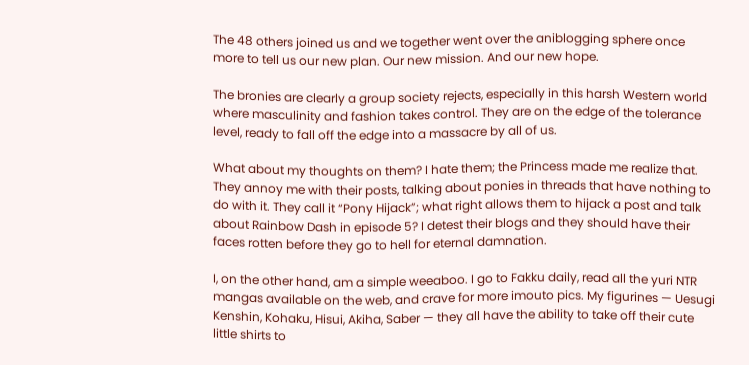The 48 others joined us and we together went over the aniblogging sphere once more to tell us our new plan. Our new mission. And our new hope.

The bronies are clearly a group society rejects, especially in this harsh Western world where masculinity and fashion takes control. They are on the edge of the tolerance level, ready to fall off the edge into a massacre by all of us.

What about my thoughts on them? I hate them; the Princess made me realize that. They annoy me with their posts, talking about ponies in threads that have nothing to do with it. They call it “Pony Hijack”; what right allows them to hijack a post and talk about Rainbow Dash in episode 5? I detest their blogs and they should have their faces rotten before they go to hell for eternal damnation.

I, on the other hand, am a simple weeaboo. I go to Fakku daily, read all the yuri NTR mangas available on the web, and crave for more imouto pics. My figurines — Uesugi Kenshin, Kohaku, Hisui, Akiha, Saber — they all have the ability to take off their cute little shirts to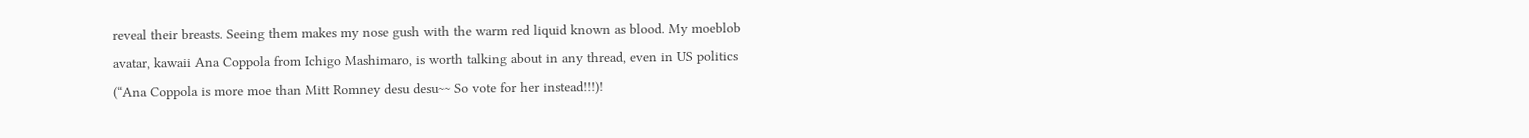reveal their breasts. Seeing them makes my nose gush with the warm red liquid known as blood. My moeblob avatar, kawaii Ana Coppola from Ichigo Mashimaro, is worth talking about in any thread, even in US politics (“Ana Coppola is more moe than Mitt Romney desu desu~~ So vote for her instead!!!)!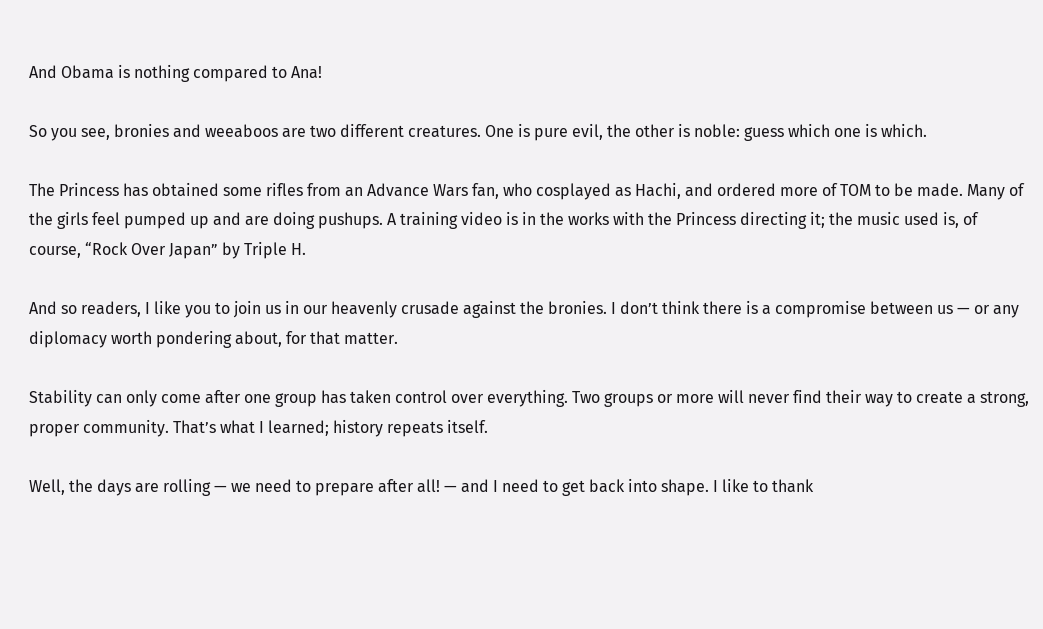And Obama is nothing compared to Ana!

So you see, bronies and weeaboos are two different creatures. One is pure evil, the other is noble: guess which one is which.

The Princess has obtained some rifles from an Advance Wars fan, who cosplayed as Hachi, and ordered more of TOM to be made. Many of the girls feel pumped up and are doing pushups. A training video is in the works with the Princess directing it; the music used is, of course, “Rock Over Japan” by Triple H.

And so readers, I like you to join us in our heavenly crusade against the bronies. I don’t think there is a compromise between us — or any diplomacy worth pondering about, for that matter.

Stability can only come after one group has taken control over everything. Two groups or more will never find their way to create a strong, proper community. That’s what I learned; history repeats itself.

Well, the days are rolling — we need to prepare after all! — and I need to get back into shape. I like to thank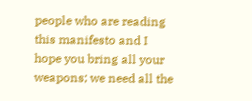people who are reading this manifesto and I hope you bring all your weapons; we need all the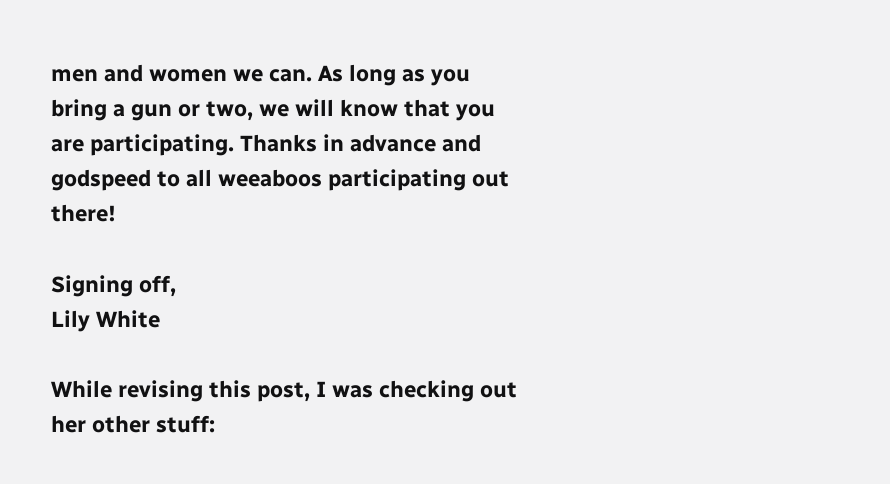men and women we can. As long as you bring a gun or two, we will know that you are participating. Thanks in advance and godspeed to all weeaboos participating out there!

Signing off,
Lily White

While revising this post, I was checking out her other stuff: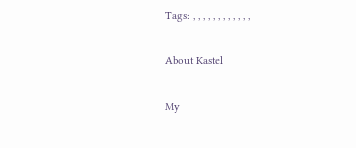Tags: , , , , , , , , , , , ,

About Kastel

My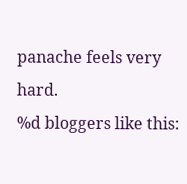panache feels very hard.
%d bloggers like this: